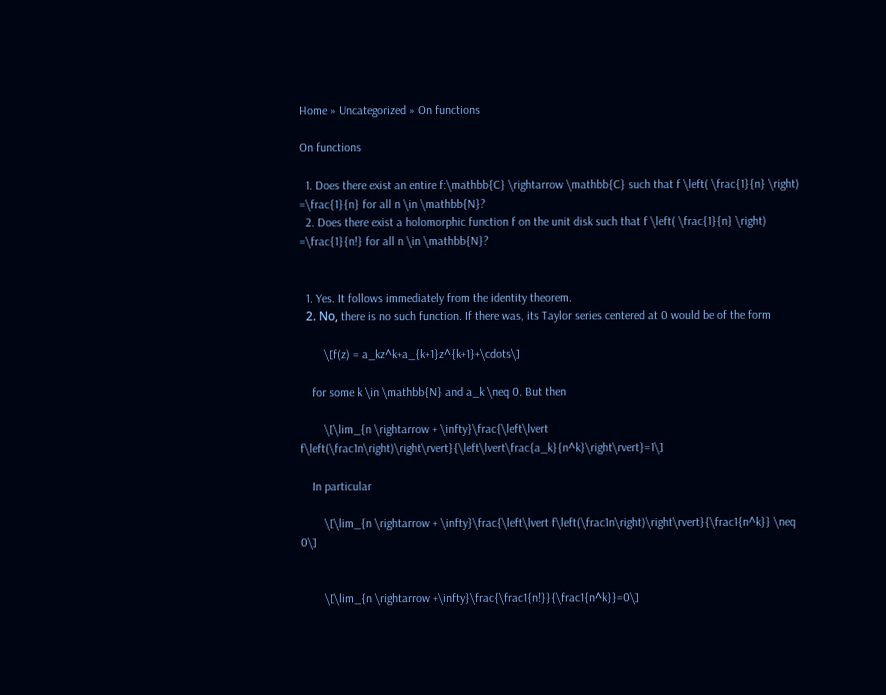Home » Uncategorized » On functions

On functions

  1. Does there exist an entire f:\mathbb{C} \rightarrow \mathbb{C} such that f \left( \frac{1}{n} \right) =\frac{1}{n} for all n \in \mathbb{N}?
  2. Does there exist a holomorphic function f on the unit disk such that f \left( \frac{1}{n} \right) =\frac{1}{n!} for all n \in \mathbb{N}?


  1. Yes. It follows immediately from the identity theorem.
  2. Νο, there is no such function. If there was, its Taylor series centered at 0 would be of the form

        \[f(z) = a_kz^k+a_{k+1}z^{k+1}+\cdots\]

    for some k \in \mathbb{N} and a_k \neq 0. But then

        \[\lim_{n \rightarrow + \infty}\frac{\left\lvert f\left(\frac1n\right)\right\rvert}{\left\lvert\frac{a_k}{n^k}\right\rvert}=1\]

    In particular

        \[\lim_{n \rightarrow + \infty}\frac{\left\lvert f\left(\frac1n\right)\right\rvert}{\frac1{n^k}} \neq 0\]


        \[\lim_{n \rightarrow +\infty}\frac{\frac1{n!}}{\frac1{n^k}}=0\]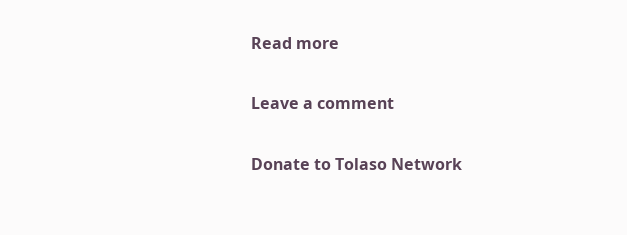Read more

Leave a comment

Donate to Tolaso Network